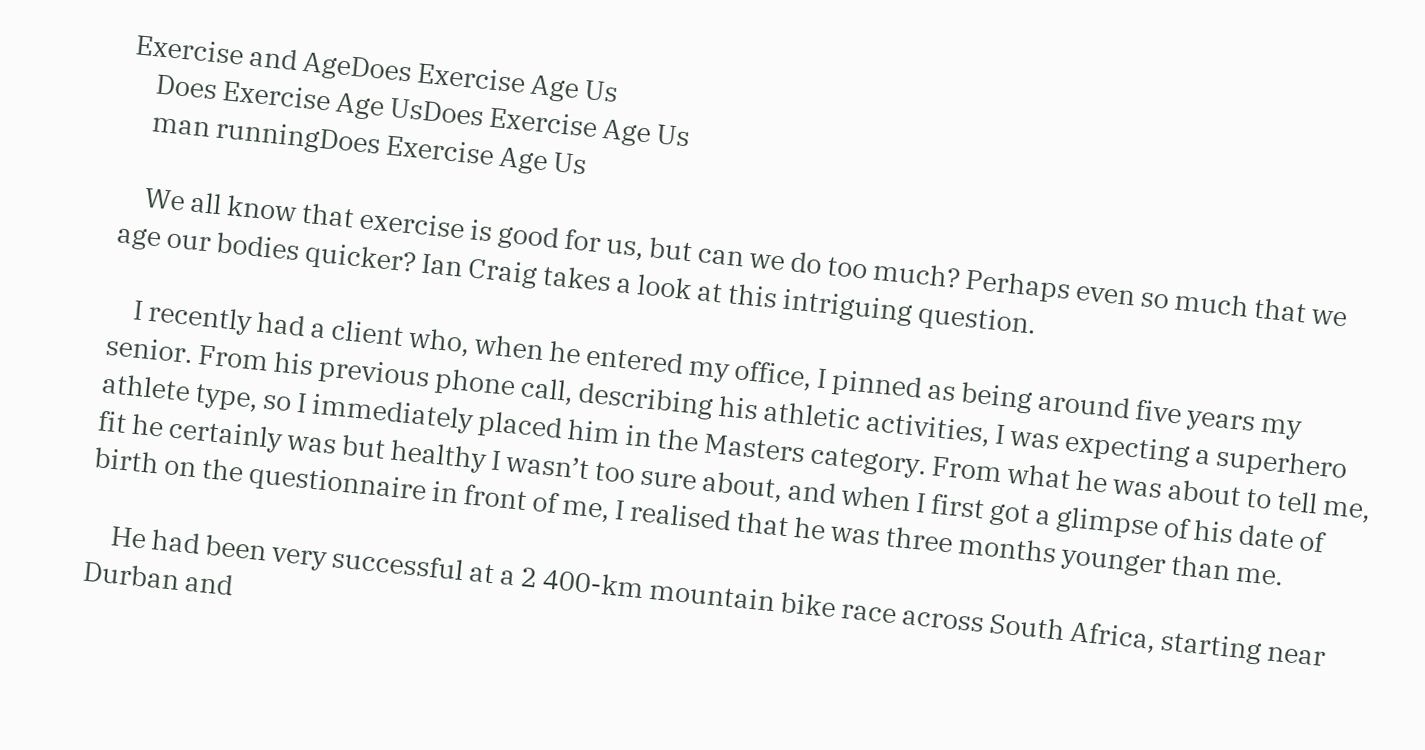Exercise and AgeDoes Exercise Age Us
    Does Exercise Age UsDoes Exercise Age Us
    man runningDoes Exercise Age Us

    We all know that exercise is good for us, but can we do too much? Perhaps even so much that we age our bodies quicker? Ian Craig takes a look at this intriguing question.

    I recently had a client who, when he entered my office, I pinned as being around five years my senior. From his previous phone call, describing his athletic activities, I was expecting a superhero athlete type, so I immediately placed him in the Masters category. From what he was about to tell me, fit he certainly was but healthy I wasn’t too sure about, and when I first got a glimpse of his date of birth on the questionnaire in front of me, I realised that he was three months younger than me.

    He had been very successful at a 2 400-km mountain bike race across South Africa, starting near Durban and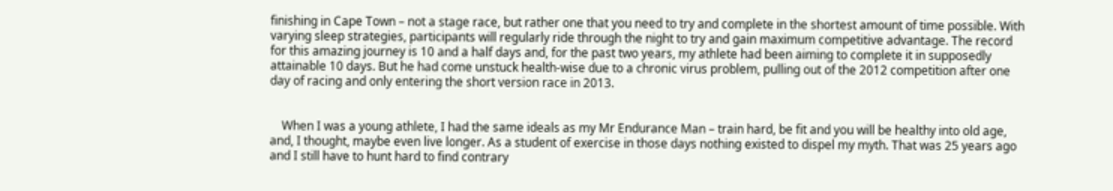finishing in Cape Town – not a stage race, but rather one that you need to try and complete in the shortest amount of time possible. With varying sleep strategies, participants will regularly ride through the night to try and gain maximum competitive advantage. The record for this amazing journey is 10 and a half days and, for the past two years, my athlete had been aiming to complete it in supposedly attainable 10 days. But he had come unstuck health-wise due to a chronic virus problem, pulling out of the 2012 competition after one day of racing and only entering the short version race in 2013.


    When I was a young athlete, I had the same ideals as my Mr Endurance Man – train hard, be fit and you will be healthy into old age, and, I thought, maybe even live longer. As a student of exercise in those days nothing existed to dispel my myth. That was 25 years ago and I still have to hunt hard to find contrary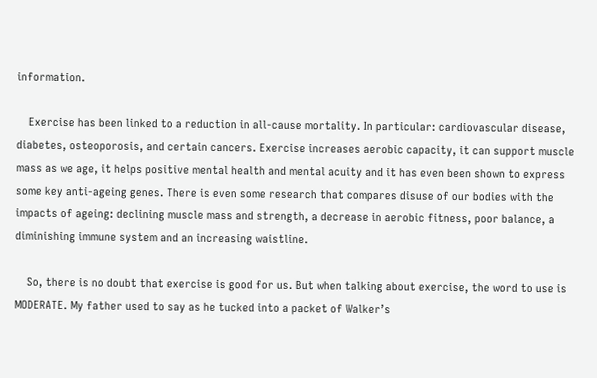information.

    Exercise has been linked to a reduction in all-cause mortality. In particular: cardiovascular disease, diabetes, osteoporosis, and certain cancers. Exercise increases aerobic capacity, it can support muscle mass as we age, it helps positive mental health and mental acuity and it has even been shown to express some key anti-ageing genes. There is even some research that compares disuse of our bodies with the impacts of ageing: declining muscle mass and strength, a decrease in aerobic fitness, poor balance, a diminishing immune system and an increasing waistline.

    So, there is no doubt that exercise is good for us. But when talking about exercise, the word to use is MODERATE. My father used to say as he tucked into a packet of Walker’s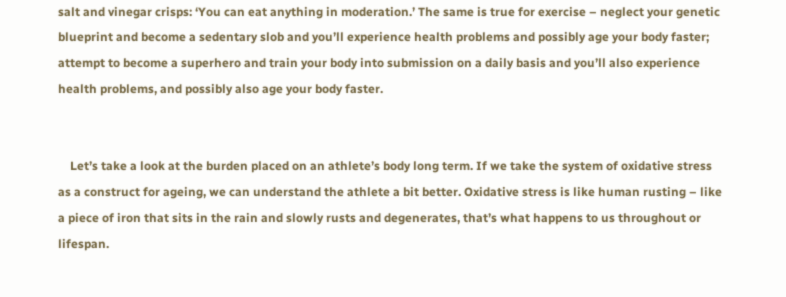salt and vinegar crisps: ‘You can eat anything in moderation.’ The same is true for exercise – neglect your genetic blueprint and become a sedentary slob and you’ll experience health problems and possibly age your body faster; attempt to become a superhero and train your body into submission on a daily basis and you’ll also experience health problems, and possibly also age your body faster.


    Let’s take a look at the burden placed on an athlete’s body long term. If we take the system of oxidative stress as a construct for ageing, we can understand the athlete a bit better. Oxidative stress is like human rusting – like a piece of iron that sits in the rain and slowly rusts and degenerates, that’s what happens to us throughout or lifespan.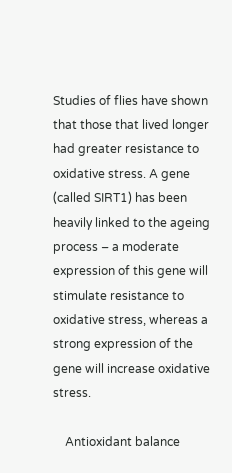Studies of flies have shown that those that lived longer had greater resistance to oxidative stress. A gene (called SIRT1) has been heavily linked to the ageing process – a moderate expression of this gene will stimulate resistance to oxidative stress, whereas a strong expression of the gene will increase oxidative stress.

    Antioxidant balance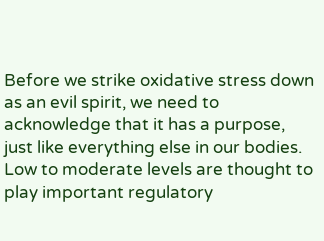Before we strike oxidative stress down as an evil spirit, we need to acknowledge that it has a purpose, just like everything else in our bodies. Low to moderate levels are thought to play important regulatory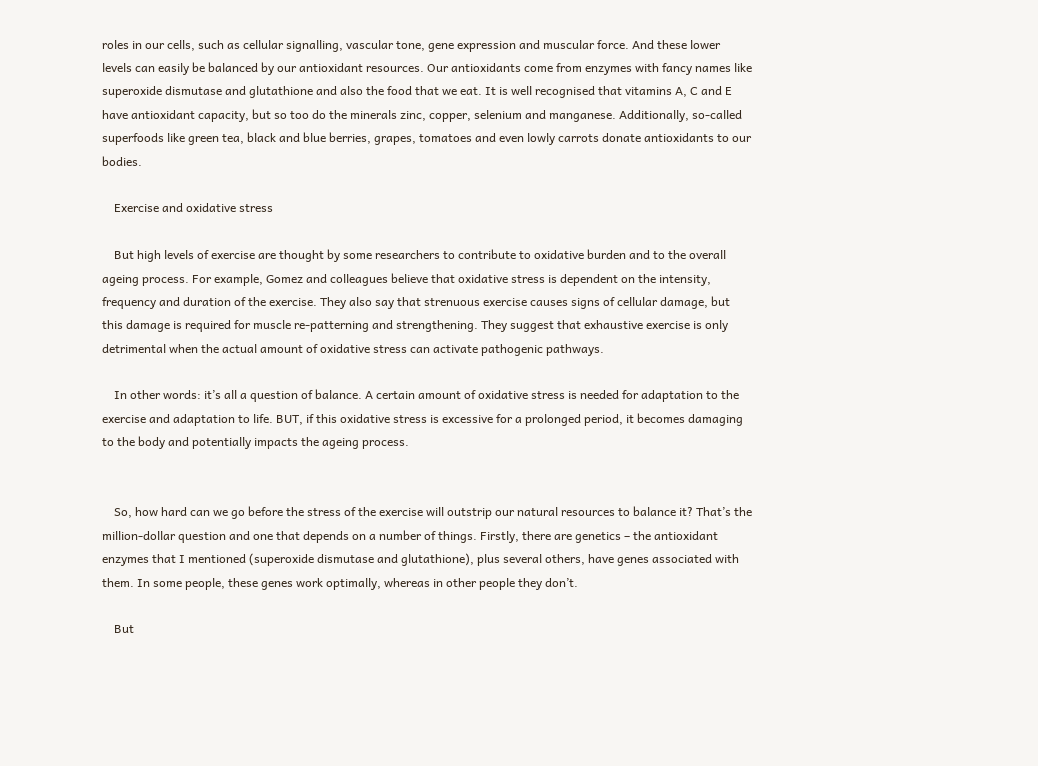roles in our cells, such as cellular signalling, vascular tone, gene expression and muscular force. And these lower levels can easily be balanced by our antioxidant resources. Our antioxidants come from enzymes with fancy names like superoxide dismutase and glutathione and also the food that we eat. It is well recognised that vitamins A, C and E have antioxidant capacity, but so too do the minerals zinc, copper, selenium and manganese. Additionally, so-called superfoods like green tea, black and blue berries, grapes, tomatoes and even lowly carrots donate antioxidants to our bodies.

    Exercise and oxidative stress

    But high levels of exercise are thought by some researchers to contribute to oxidative burden and to the overall ageing process. For example, Gomez and colleagues believe that oxidative stress is dependent on the intensity, frequency and duration of the exercise. They also say that strenuous exercise causes signs of cellular damage, but this damage is required for muscle re-patterning and strengthening. They suggest that exhaustive exercise is only detrimental when the actual amount of oxidative stress can activate pathogenic pathways.

    In other words: it’s all a question of balance. A certain amount of oxidative stress is needed for adaptation to the exercise and adaptation to life. BUT, if this oxidative stress is excessive for a prolonged period, it becomes damaging to the body and potentially impacts the ageing process.


    So, how hard can we go before the stress of the exercise will outstrip our natural resources to balance it? That’s the million-dollar question and one that depends on a number of things. Firstly, there are genetics – the antioxidant enzymes that I mentioned (superoxide dismutase and glutathione), plus several others, have genes associated with them. In some people, these genes work optimally, whereas in other people they don’t.

    But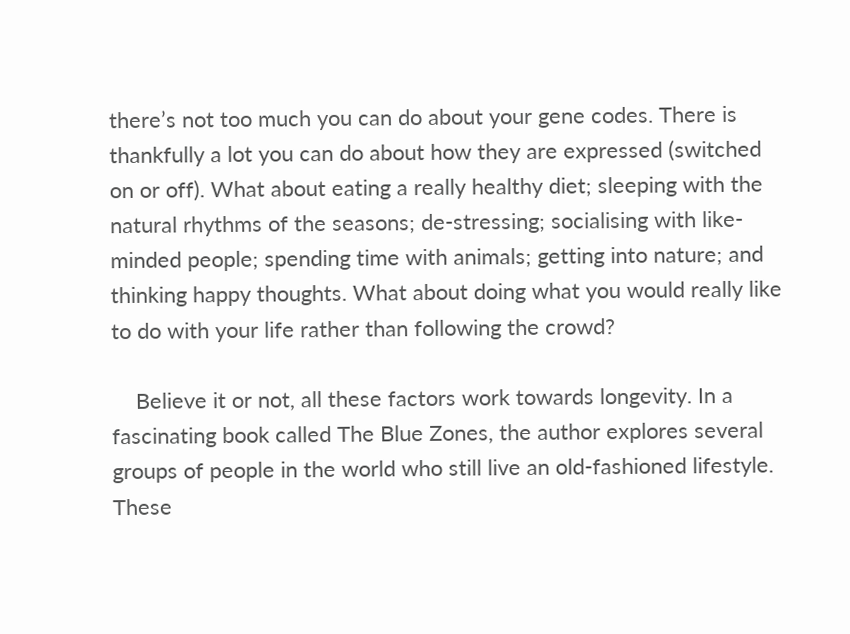there’s not too much you can do about your gene codes. There is thankfully a lot you can do about how they are expressed (switched on or off). What about eating a really healthy diet; sleeping with the natural rhythms of the seasons; de-stressing; socialising with like-minded people; spending time with animals; getting into nature; and thinking happy thoughts. What about doing what you would really like to do with your life rather than following the crowd?

    Believe it or not, all these factors work towards longevity. In a fascinating book called The Blue Zones, the author explores several groups of people in the world who still live an old-fashioned lifestyle. These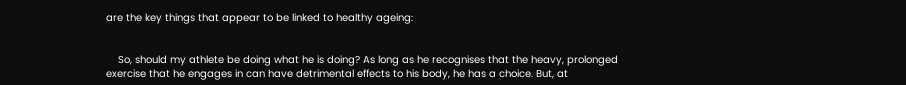are the key things that appear to be linked to healthy ageing:


    So, should my athlete be doing what he is doing? As long as he recognises that the heavy, prolonged exercise that he engages in can have detrimental effects to his body, he has a choice. But, at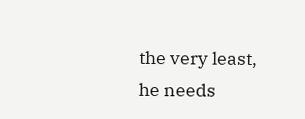the very least, he needs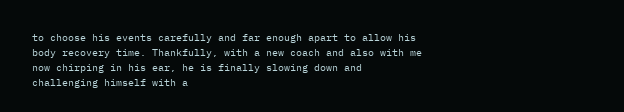to choose his events carefully and far enough apart to allow his body recovery time. Thankfully, with a new coach and also with me now chirping in his ear, he is finally slowing down and challenging himself with a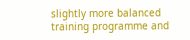slightly more balanced training programme and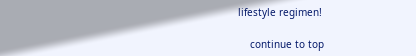lifestyle regimen!

    continue to top